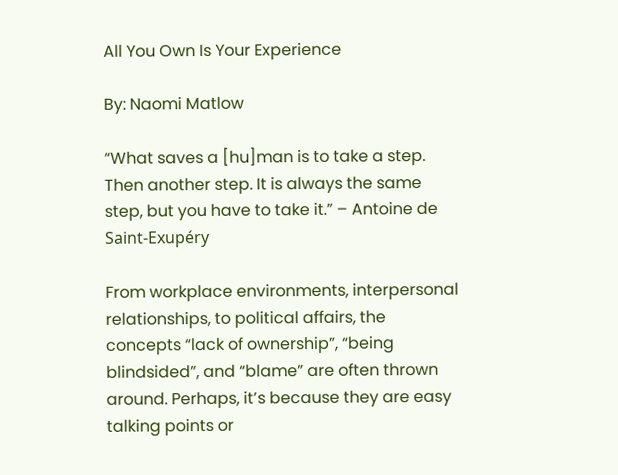All You Own Is Your Experience

By: Naomi Matlow

“What saves a [hu]man is to take a step. Then another step. It is always the same step, but you have to take it.” – Antoine de Saint-Exupéry

From workplace environments, interpersonal relationships, to political affairs, the concepts “lack of ownership”, “being blindsided”, and “blame” are often thrown around. Perhaps, it’s because they are easy talking points or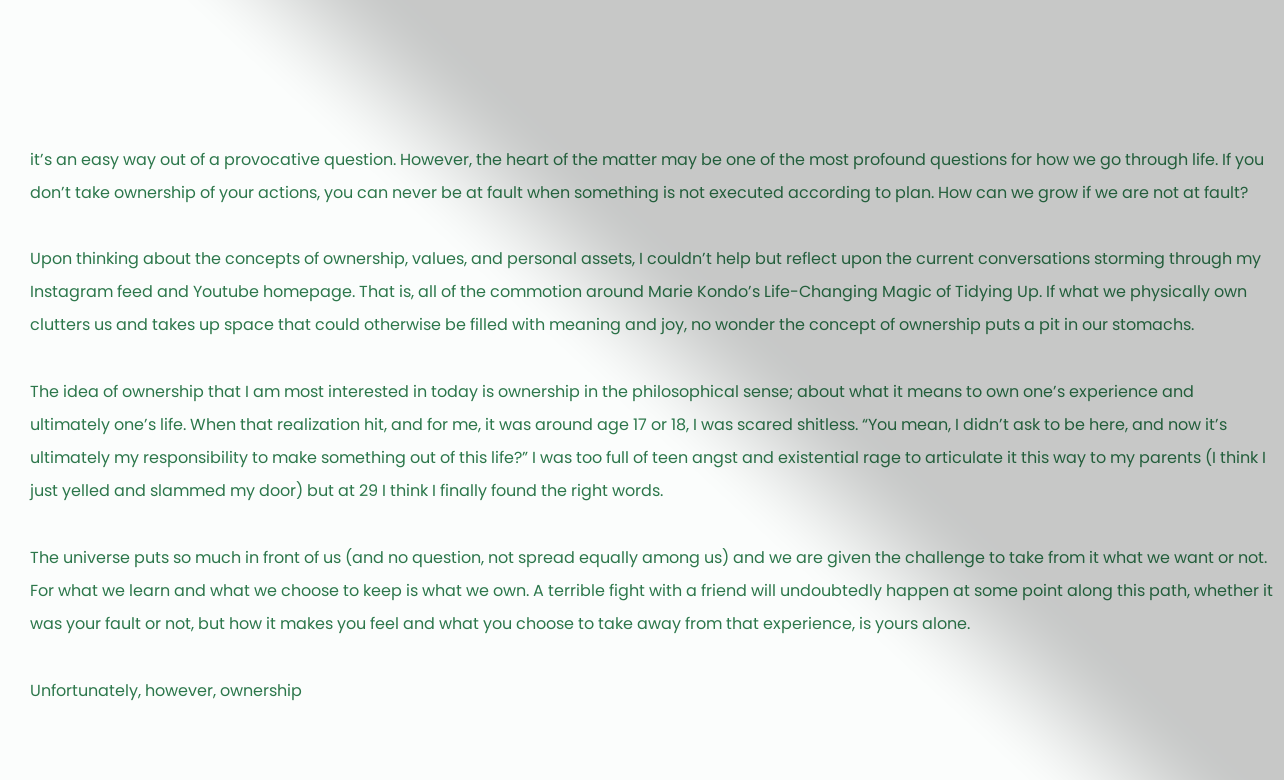it’s an easy way out of a provocative question. However, the heart of the matter may be one of the most profound questions for how we go through life. If you don’t take ownership of your actions, you can never be at fault when something is not executed according to plan. How can we grow if we are not at fault?

Upon thinking about the concepts of ownership, values, and personal assets, I couldn’t help but reflect upon the current conversations storming through my Instagram feed and Youtube homepage. That is, all of the commotion around Marie Kondo’s Life-Changing Magic of Tidying Up. If what we physically own clutters us and takes up space that could otherwise be filled with meaning and joy, no wonder the concept of ownership puts a pit in our stomachs.

The idea of ownership that I am most interested in today is ownership in the philosophical sense; about what it means to own one’s experience and ultimately one’s life. When that realization hit, and for me, it was around age 17 or 18, I was scared shitless. “You mean, I didn’t ask to be here, and now it’s ultimately my responsibility to make something out of this life?” I was too full of teen angst and existential rage to articulate it this way to my parents (I think I just yelled and slammed my door) but at 29 I think I finally found the right words.

The universe puts so much in front of us (and no question, not spread equally among us) and we are given the challenge to take from it what we want or not. For what we learn and what we choose to keep is what we own. A terrible fight with a friend will undoubtedly happen at some point along this path, whether it was your fault or not, but how it makes you feel and what you choose to take away from that experience, is yours alone.

Unfortunately, however, ownership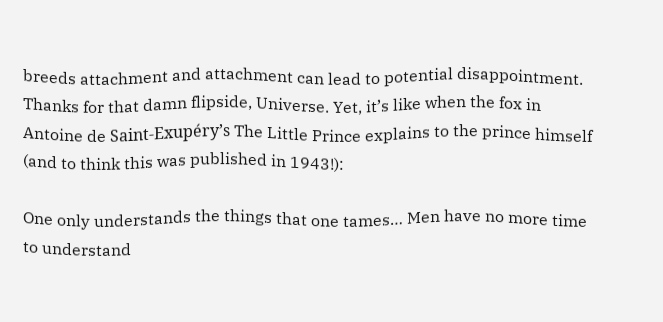breeds attachment and attachment can lead to potential disappointment. Thanks for that damn flipside, Universe. Yet, it’s like when the fox in Antoine de Saint-Exupéry’s The Little Prince explains to the prince himself (and to think this was published in 1943!):

One only understands the things that one tames… Men have no more time to understand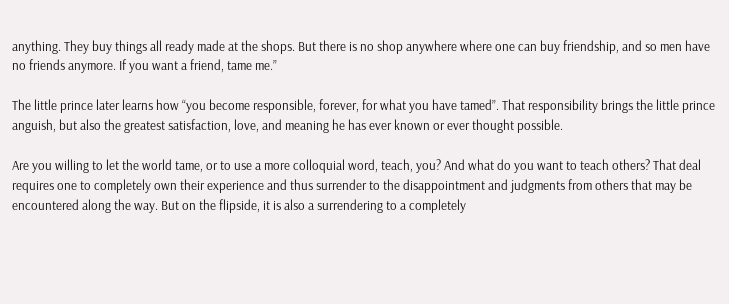anything. They buy things all ready made at the shops. But there is no shop anywhere where one can buy friendship, and so men have no friends anymore. If you want a friend, tame me.”

The little prince later learns how “you become responsible, forever, for what you have tamed”. That responsibility brings the little prince anguish, but also the greatest satisfaction, love, and meaning he has ever known or ever thought possible.

Are you willing to let the world tame, or to use a more colloquial word, teach, you? And what do you want to teach others? That deal requires one to completely own their experience and thus surrender to the disappointment and judgments from others that may be encountered along the way. But on the flipside, it is also a surrendering to a completely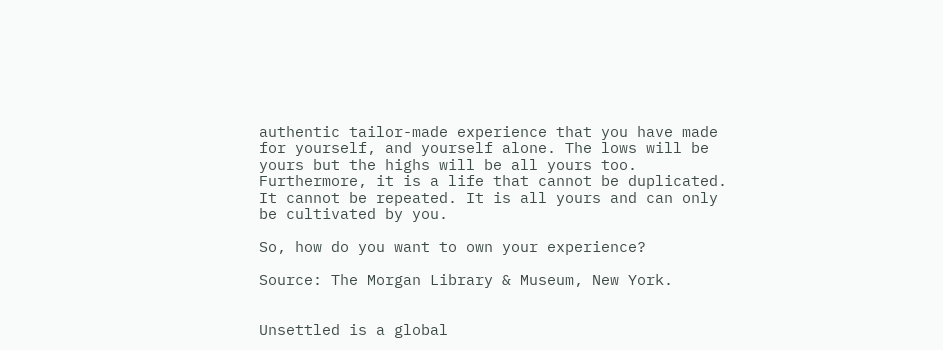authentic tailor-made experience that you have made for yourself, and yourself alone. The lows will be yours but the highs will be all yours too. Furthermore, it is a life that cannot be duplicated. It cannot be repeated. It is all yours and can only be cultivated by you.

So, how do you want to own your experience?

Source: The Morgan Library & Museum, New York.


Unsettled is a global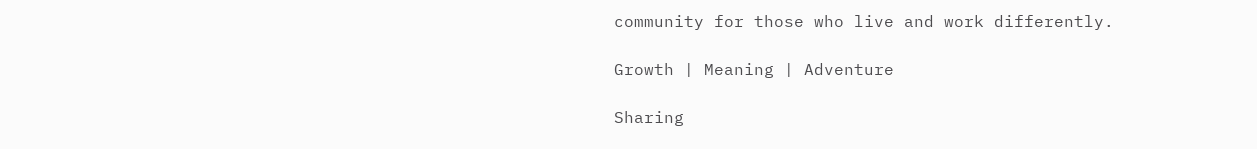community for those who live and work differently.

Growth | Meaning | Adventure

Sharing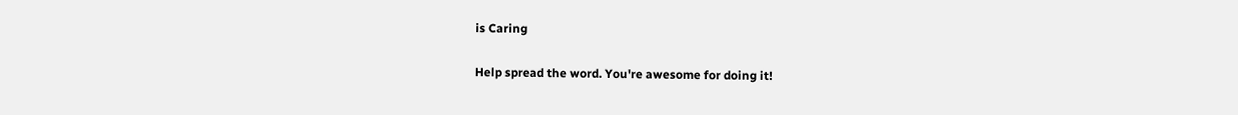is Caring

Help spread the word. You're awesome for doing it!